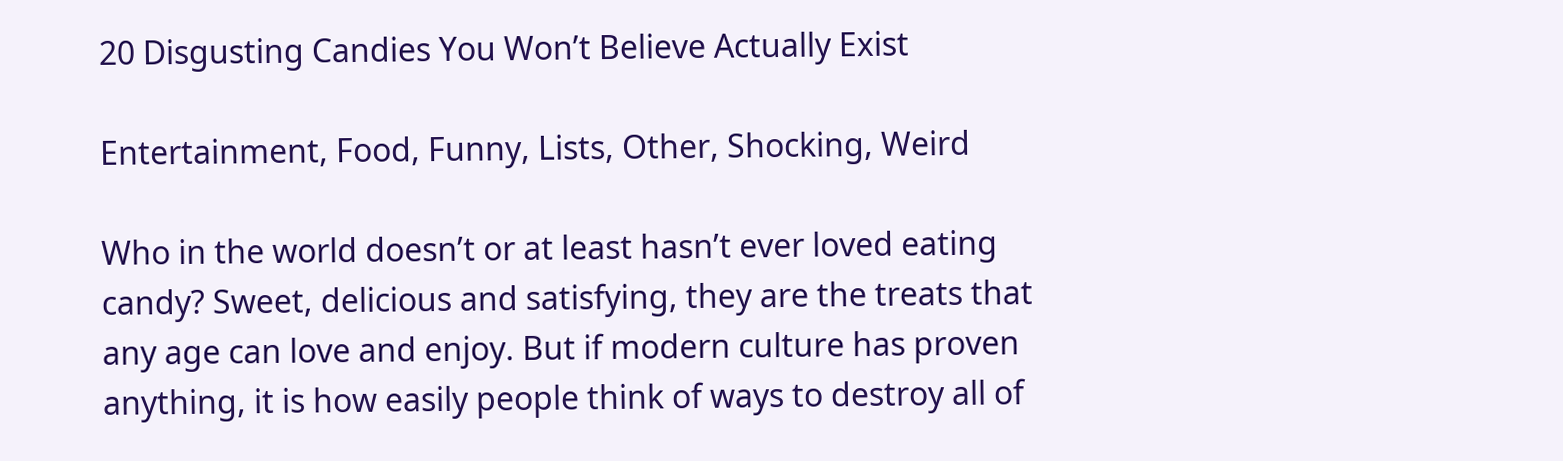20 Disgusting Candies You Won’t Believe Actually Exist

Entertainment, Food, Funny, Lists, Other, Shocking, Weird

Who in the world doesn’t or at least hasn’t ever loved eating candy? Sweet, delicious and satisfying, they are the treats that any age can love and enjoy. But if modern culture has proven anything, it is how easily people think of ways to destroy all of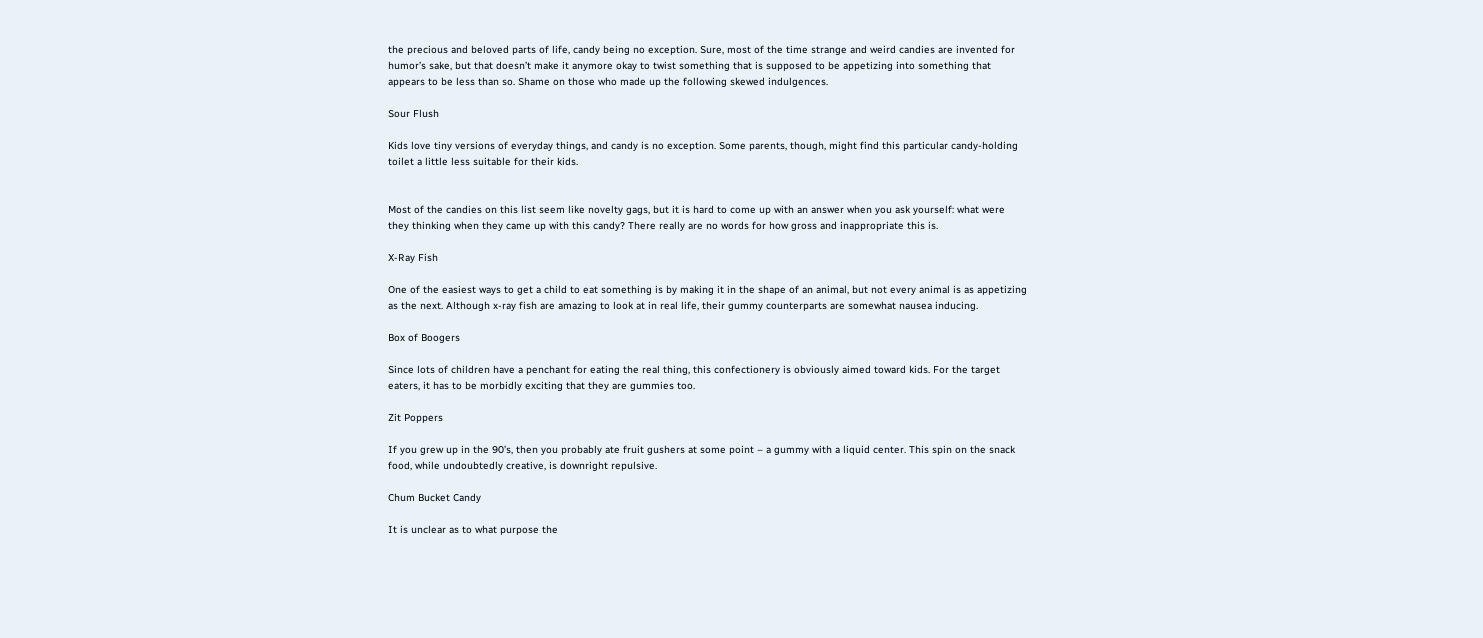the precious and beloved parts of life, candy being no exception. Sure, most of the time strange and weird candies are invented for humor’s sake, but that doesn’t make it anymore okay to twist something that is supposed to be appetizing into something that appears to be less than so. Shame on those who made up the following skewed indulgences.

Sour Flush

Kids love tiny versions of everyday things, and candy is no exception. Some parents, though, might find this particular candy-holding toilet a little less suitable for their kids.


Most of the candies on this list seem like novelty gags, but it is hard to come up with an answer when you ask yourself: what were they thinking when they came up with this candy? There really are no words for how gross and inappropriate this is.

X-Ray Fish

One of the easiest ways to get a child to eat something is by making it in the shape of an animal, but not every animal is as appetizing as the next. Although x-ray fish are amazing to look at in real life, their gummy counterparts are somewhat nausea inducing.

Box of Boogers

Since lots of children have a penchant for eating the real thing, this confectionery is obviously aimed toward kids. For the target eaters, it has to be morbidly exciting that they are gummies too.

Zit Poppers

If you grew up in the 90’s, then you probably ate fruit gushers at some point – a gummy with a liquid center. This spin on the snack food, while undoubtedly creative, is downright repulsive.

Chum Bucket Candy

It is unclear as to what purpose the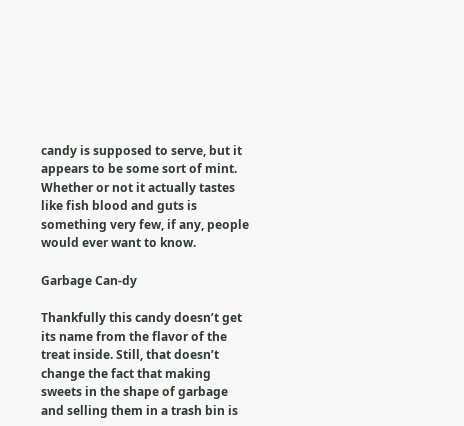candy is supposed to serve, but it appears to be some sort of mint. Whether or not it actually tastes like fish blood and guts is something very few, if any, people would ever want to know.

Garbage Can-dy

Thankfully this candy doesn’t get its name from the flavor of the treat inside. Still, that doesn’t change the fact that making sweets in the shape of garbage and selling them in a trash bin is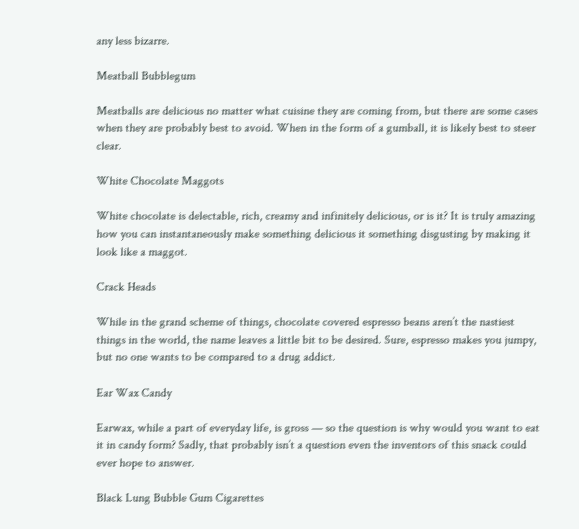any less bizarre.

Meatball Bubblegum

Meatballs are delicious no matter what cuisine they are coming from, but there are some cases when they are probably best to avoid. When in the form of a gumball, it is likely best to steer clear.

White Chocolate Maggots

White chocolate is delectable, rich, creamy and infinitely delicious, or is it? It is truly amazing how you can instantaneously make something delicious it something disgusting by making it look like a maggot.

Crack Heads

While in the grand scheme of things, chocolate covered espresso beans aren’t the nastiest things in the world, the name leaves a little bit to be desired. Sure, espresso makes you jumpy, but no one wants to be compared to a drug addict.

Ear Wax Candy

Earwax, while a part of everyday life, is gross — so the question is why would you want to eat it in candy form? Sadly, that probably isn’t a question even the inventors of this snack could ever hope to answer.

Black Lung Bubble Gum Cigarettes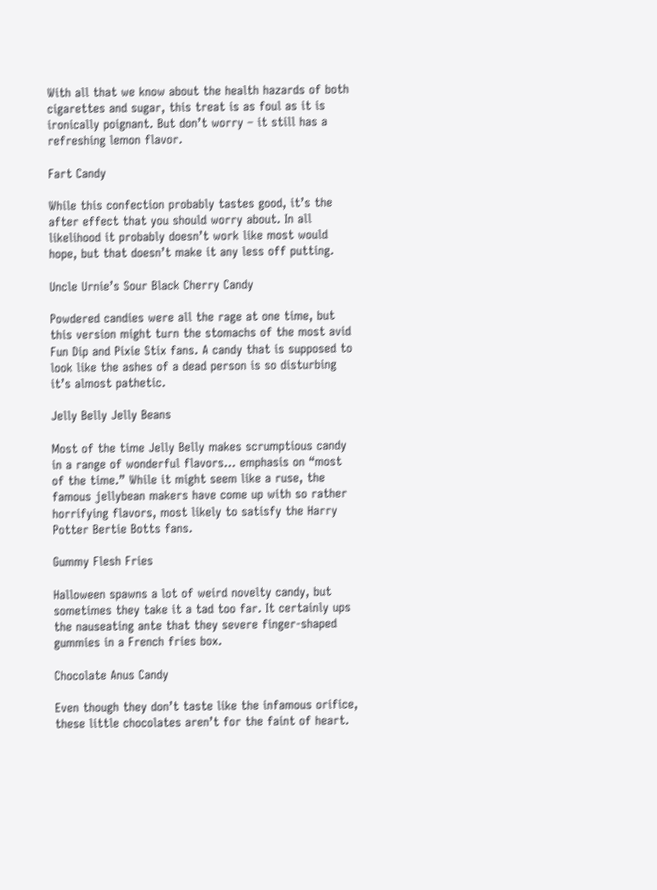With all that we know about the health hazards of both cigarettes and sugar, this treat is as foul as it is ironically poignant. But don’t worry – it still has a refreshing lemon flavor.

Fart Candy

While this confection probably tastes good, it’s the after effect that you should worry about. In all likelihood it probably doesn’t work like most would hope, but that doesn’t make it any less off putting.

Uncle Urnie’s Sour Black Cherry Candy

Powdered candies were all the rage at one time, but this version might turn the stomachs of the most avid Fun Dip and Pixie Stix fans. A candy that is supposed to look like the ashes of a dead person is so disturbing it’s almost pathetic.

Jelly Belly Jelly Beans

Most of the time Jelly Belly makes scrumptious candy in a range of wonderful flavors… emphasis on “most of the time.” While it might seem like a ruse, the famous jellybean makers have come up with so rather horrifying flavors, most likely to satisfy the Harry Potter Bertie Botts fans.

Gummy Flesh Fries

Halloween spawns a lot of weird novelty candy, but sometimes they take it a tad too far. It certainly ups the nauseating ante that they severe finger-shaped gummies in a French fries box.

Chocolate Anus Candy

Even though they don’t taste like the infamous orifice, these little chocolates aren’t for the faint of heart.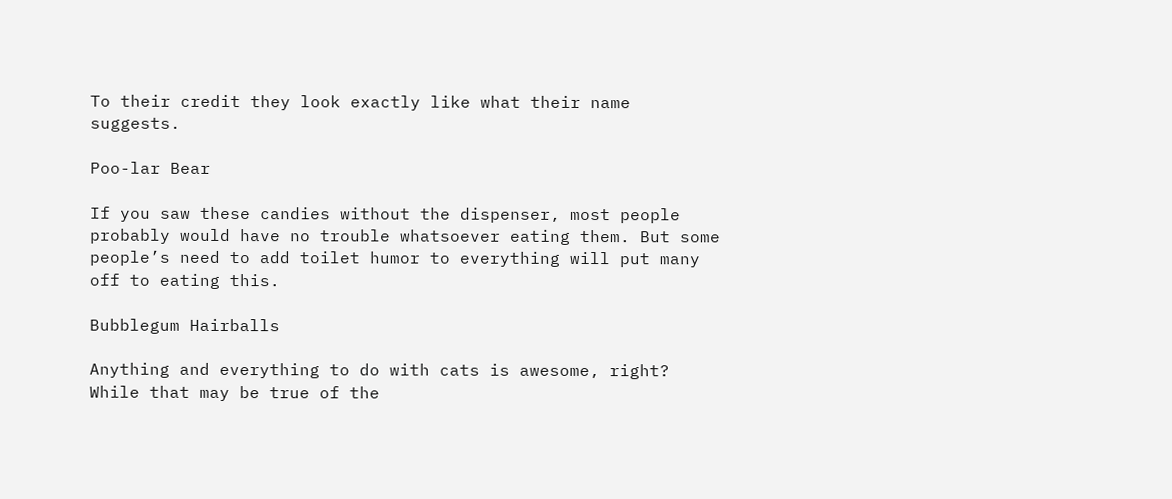To their credit they look exactly like what their name suggests.

Poo-lar Bear

If you saw these candies without the dispenser, most people probably would have no trouble whatsoever eating them. But some people’s need to add toilet humor to everything will put many off to eating this.

Bubblegum Hairballs

Anything and everything to do with cats is awesome, right? While that may be true of the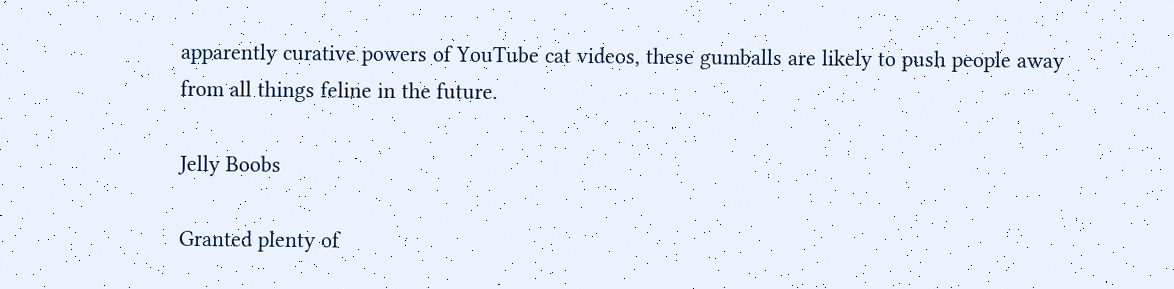apparently curative powers of YouTube cat videos, these gumballs are likely to push people away from all things feline in the future.

Jelly Boobs

Granted plenty of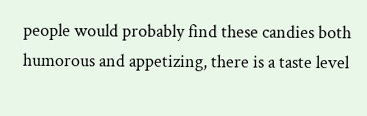people would probably find these candies both humorous and appetizing, there is a taste level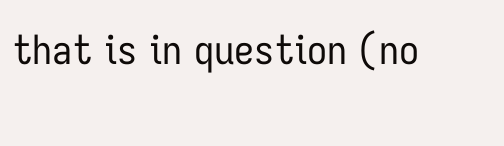that is in question (no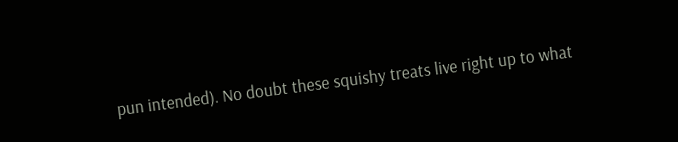pun intended). No doubt these squishy treats live right up to what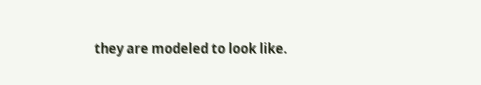they are modeled to look like.